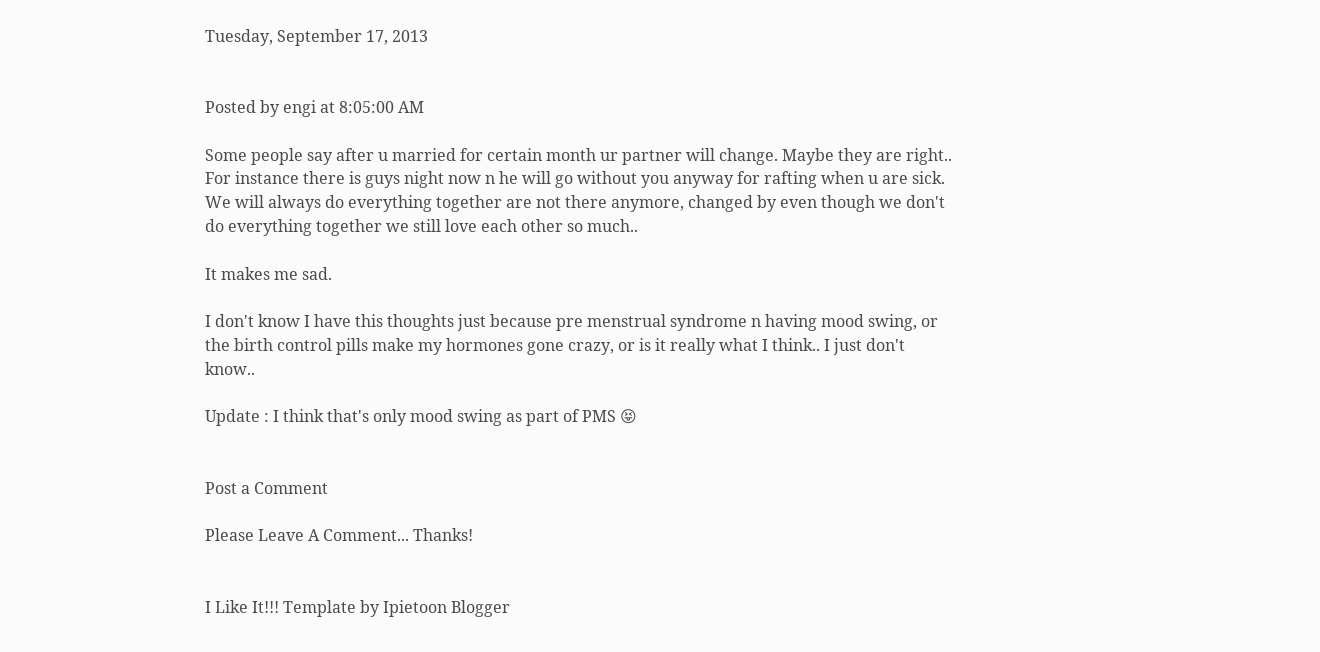Tuesday, September 17, 2013


Posted by engi at 8:05:00 AM

Some people say after u married for certain month ur partner will change. Maybe they are right.. For instance there is guys night now n he will go without you anyway for rafting when u are sick. We will always do everything together are not there anymore, changed by even though we don't do everything together we still love each other so much..

It makes me sad.

I don't know I have this thoughts just because pre menstrual syndrome n having mood swing, or the birth control pills make my hormones gone crazy, or is it really what I think.. I just don't know..

Update : I think that's only mood swing as part of PMS 😝


Post a Comment

Please Leave A Comment... Thanks!


I Like It!!! Template by Ipietoon Blogger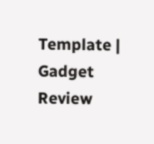Template | Gadget Review